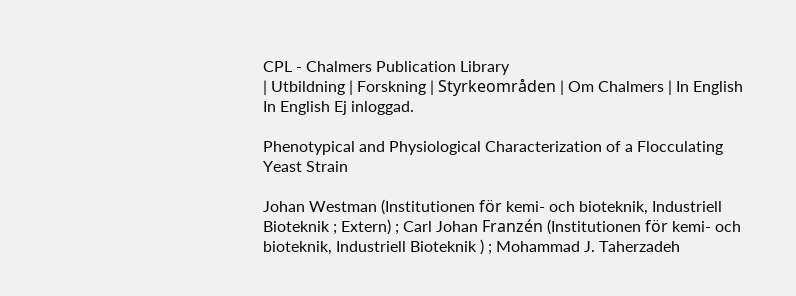CPL - Chalmers Publication Library
| Utbildning | Forskning | Styrkeområden | Om Chalmers | In English In English Ej inloggad.

Phenotypical and Physiological Characterization of a Flocculating Yeast Strain

Johan Westman (Institutionen för kemi- och bioteknik, Industriell Bioteknik ; Extern) ; Carl Johan Franzén (Institutionen för kemi- och bioteknik, Industriell Bioteknik ) ; Mohammad J. Taherzadeh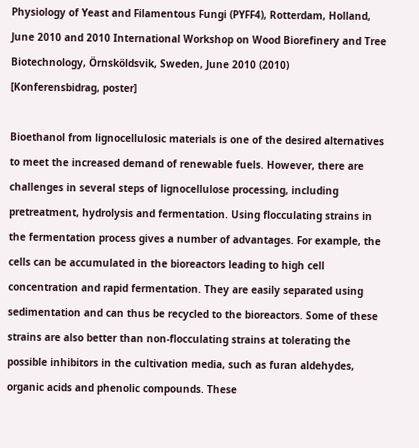Physiology of Yeast and Filamentous Fungi (PYFF4), Rotterdam, Holland, June 2010 and 2010 International Workshop on Wood Biorefinery and Tree Biotechnology, Örnsköldsvik, Sweden, June 2010 (2010)
[Konferensbidrag, poster]

Bioethanol from lignocellulosic materials is one of the desired alternatives to meet the increased demand of renewable fuels. However, there are challenges in several steps of lignocellulose processing, including pretreatment, hydrolysis and fermentation. Using flocculating strains in the fermentation process gives a number of advantages. For example, the cells can be accumulated in the bioreactors leading to high cell concentration and rapid fermentation. They are easily separated using sedimentation and can thus be recycled to the bioreactors. Some of these strains are also better than non-flocculating strains at tolerating the possible inhibitors in the cultivation media, such as furan aldehydes, organic acids and phenolic compounds. These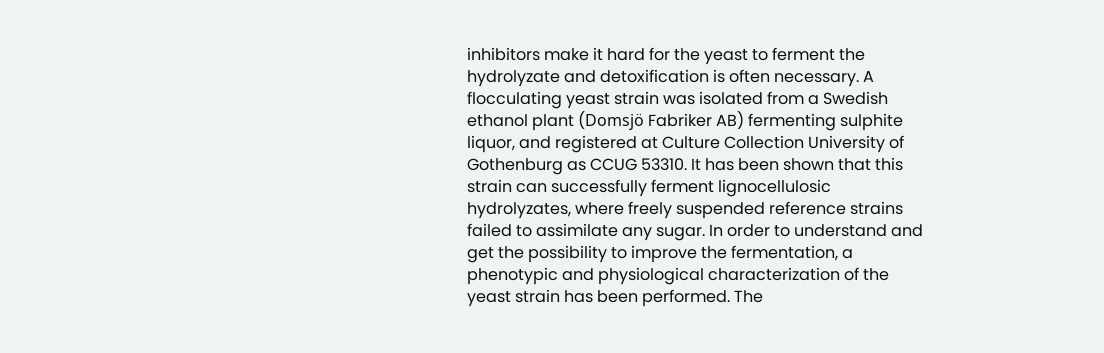inhibitors make it hard for the yeast to ferment the hydrolyzate and detoxification is often necessary. A flocculating yeast strain was isolated from a Swedish ethanol plant (Domsjö Fabriker AB) fermenting sulphite liquor, and registered at Culture Collection University of Gothenburg as CCUG 53310. It has been shown that this strain can successfully ferment lignocellulosic hydrolyzates, where freely suspended reference strains failed to assimilate any sugar. In order to understand and get the possibility to improve the fermentation, a phenotypic and physiological characterization of the yeast strain has been performed. The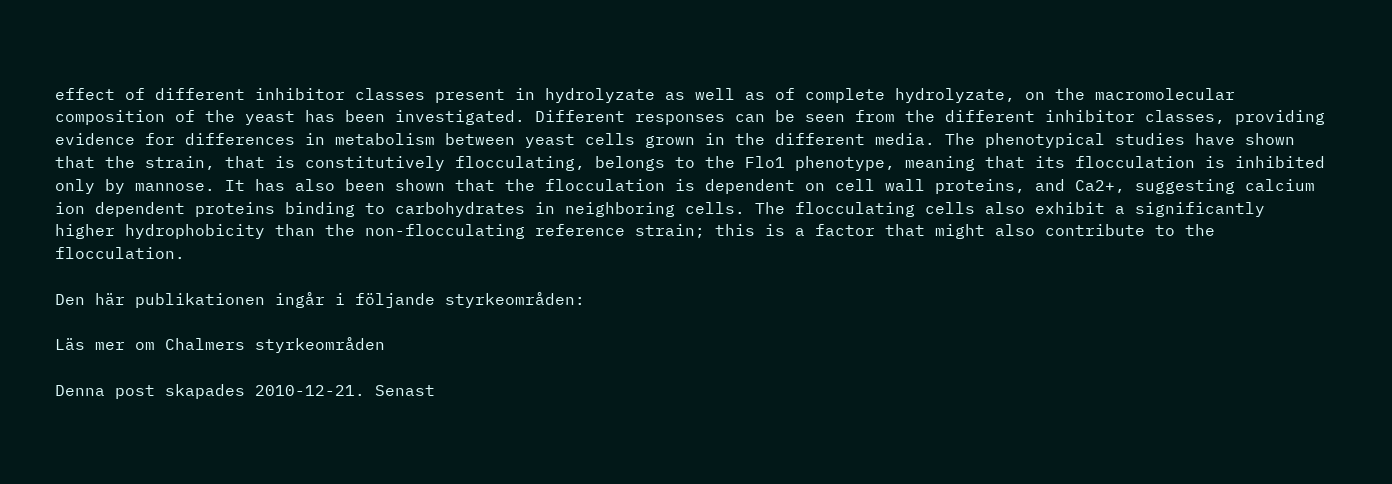effect of different inhibitor classes present in hydrolyzate as well as of complete hydrolyzate, on the macromolecular composition of the yeast has been investigated. Different responses can be seen from the different inhibitor classes, providing evidence for differences in metabolism between yeast cells grown in the different media. The phenotypical studies have shown that the strain, that is constitutively flocculating, belongs to the Flo1 phenotype, meaning that its flocculation is inhibited only by mannose. It has also been shown that the flocculation is dependent on cell wall proteins, and Ca2+, suggesting calcium ion dependent proteins binding to carbohydrates in neighboring cells. The flocculating cells also exhibit a significantly higher hydrophobicity than the non-flocculating reference strain; this is a factor that might also contribute to the flocculation.

Den här publikationen ingår i följande styrkeområden:

Läs mer om Chalmers styrkeområden

Denna post skapades 2010-12-21. Senast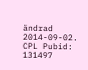ändrad 2014-09-02.
CPL Pubid: 131497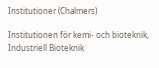Institutioner (Chalmers)

Institutionen för kemi- och bioteknik, Industriell Bioteknik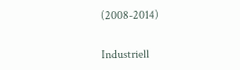(2008-2014)


Industriell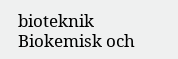bioteknik
Biokemisk och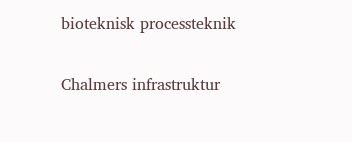bioteknisk processteknik

Chalmers infrastruktur